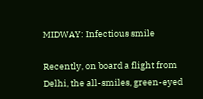MIDWAY: Infectious smile

Recently, on board a flight from Delhi, the all-smiles, green-eyed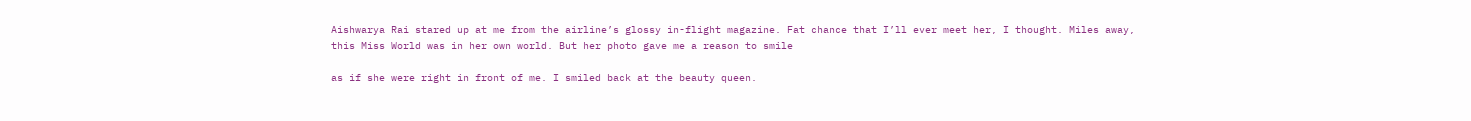Aishwarya Rai stared up at me from the airline’s glossy in-flight magazine. Fat chance that I’ll ever meet her, I thought. Miles away, this Miss World was in her own world. But her photo gave me a reason to smile

as if she were right in front of me. I smiled back at the beauty queen.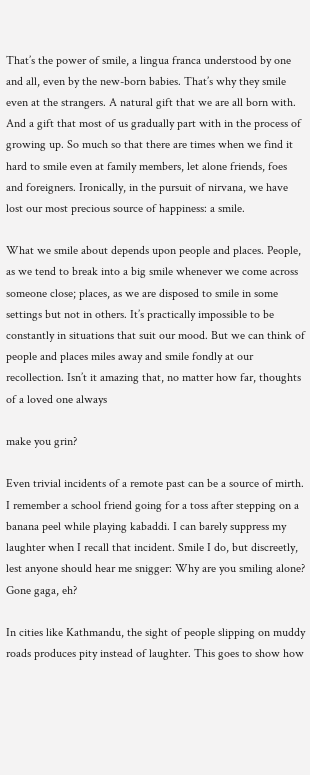That’s the power of smile, a lingua franca understood by one and all, even by the new-born babies. That’s why they smile even at the strangers. A natural gift that we are all born with. And a gift that most of us gradually part with in the process of growing up. So much so that there are times when we find it hard to smile even at family members, let alone friends, foes and foreigners. Ironically, in the pursuit of nirvana, we have lost our most precious source of happiness: a smile.

What we smile about depends upon people and places. People, as we tend to break into a big smile whenever we come across someone close; places, as we are disposed to smile in some settings but not in others. It’s practically impossible to be constantly in situations that suit our mood. But we can think of people and places miles away and smile fondly at our recollection. Isn’t it amazing that, no matter how far, thoughts of a loved one always

make you grin?

Even trivial incidents of a remote past can be a source of mirth. I remember a school friend going for a toss after stepping on a banana peel while playing kabaddi. I can barely suppress my laughter when I recall that incident. Smile I do, but discreetly, lest anyone should hear me snigger: Why are you smiling alone? Gone gaga, eh?

In cities like Kathmandu, the sight of people slipping on muddy roads produces pity instead of laughter. This goes to show how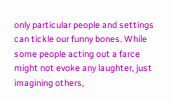only particular people and settings can tickle our funny bones. While some people acting out a farce might not evoke any laughter, just imagining others,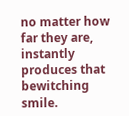no matter how far they are, instantly produces that bewitching smile.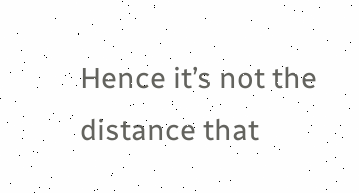Hence it’s not the distance that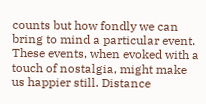counts but how fondly we can bring to mind a particular event. These events, when evoked with a touch of nostalgia, might make us happier still. Distance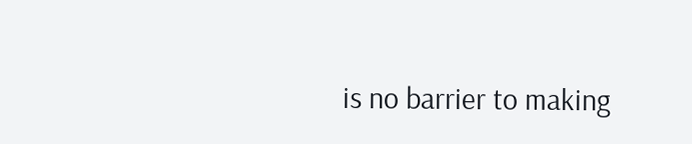is no barrier to making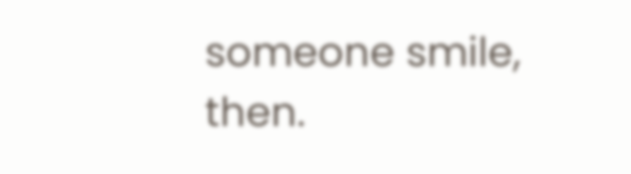someone smile, then.